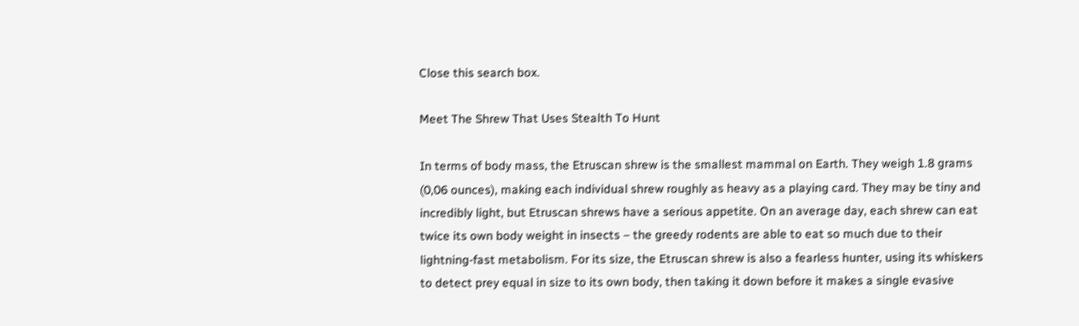Close this search box.

Meet The Shrew That Uses Stealth To Hunt

In terms of body mass, the Etruscan shrew is the smallest mammal on Earth. They weigh 1.8 grams (0,06 ounces), making each individual shrew roughly as heavy as a playing card. They may be tiny and incredibly light, but Etruscan shrews have a serious appetite. On an average day, each shrew can eat twice its own body weight in insects – the greedy rodents are able to eat so much due to their lightning-fast metabolism. For its size, the Etruscan shrew is also a fearless hunter, using its whiskers to detect prey equal in size to its own body, then taking it down before it makes a single evasive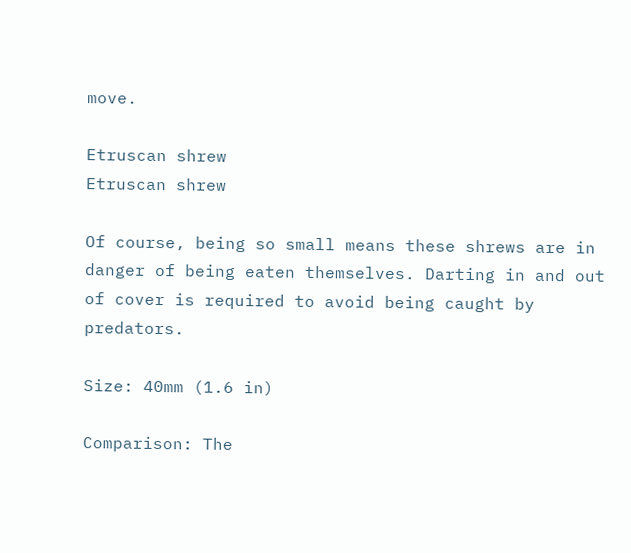move.

Etruscan shrew
Etruscan shrew

Of course, being so small means these shrews are in danger of being eaten themselves. Darting in and out of cover is required to avoid being caught by predators.

Size: 40mm (1.6 in)

Comparison: The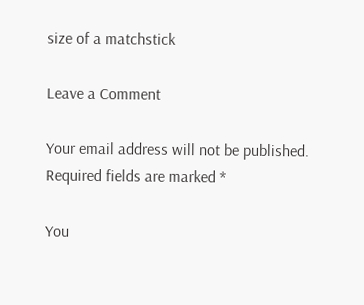size of a matchstick

Leave a Comment

Your email address will not be published. Required fields are marked *

You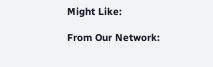Might Like:

From Our Network: